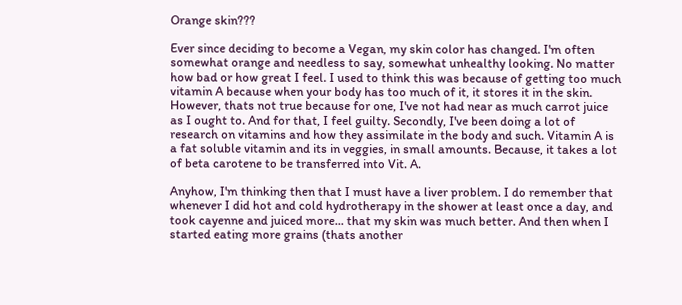Orange skin???

Ever since deciding to become a Vegan, my skin color has changed. I'm often somewhat orange and needless to say, somewhat unhealthy looking. No matter how bad or how great I feel. I used to think this was because of getting too much vitamin A because when your body has too much of it, it stores it in the skin. However, thats not true because for one, I've not had near as much carrot juice as I ought to. And for that, I feel guilty. Secondly, I've been doing a lot of research on vitamins and how they assimilate in the body and such. Vitamin A is a fat soluble vitamin and its in veggies, in small amounts. Because, it takes a lot of beta carotene to be transferred into Vit. A.

Anyhow, I'm thinking then that I must have a liver problem. I do remember that whenever I did hot and cold hydrotherapy in the shower at least once a day, and took cayenne and juiced more... that my skin was much better. And then when I started eating more grains (thats another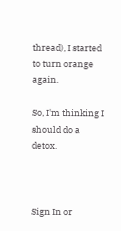thread), I started to turn orange again.

So, I'm thinking I should do a detox.



Sign In or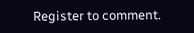Register to comment.